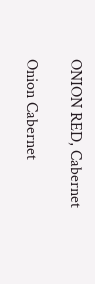ONION RED, Cabernet

Onion Cabernet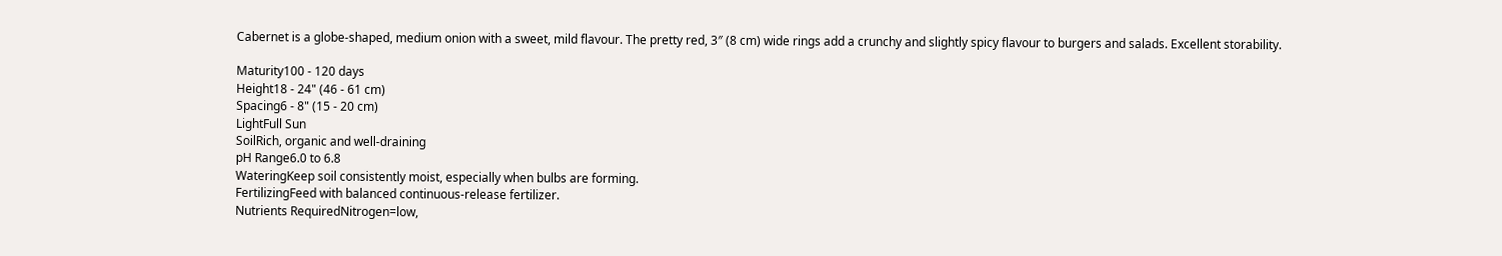Cabernet is a globe-shaped, medium onion with a sweet, mild flavour. The pretty red, 3″ (8 cm) wide rings add a crunchy and slightly spicy flavour to burgers and salads. Excellent storability.

Maturity100 - 120 days
Height18 - 24" (46 - 61 cm)
Spacing6 - 8" (15 - 20 cm)
LightFull Sun
SoilRich, organic and well-draining
pH Range6.0 to 6.8
WateringKeep soil consistently moist, especially when bulbs are forming.
FertilizingFeed with balanced continuous-release fertilizer.
Nutrients RequiredNitrogen=low,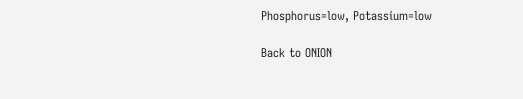Phosphorus=low, Potassium=low

Back to ONION